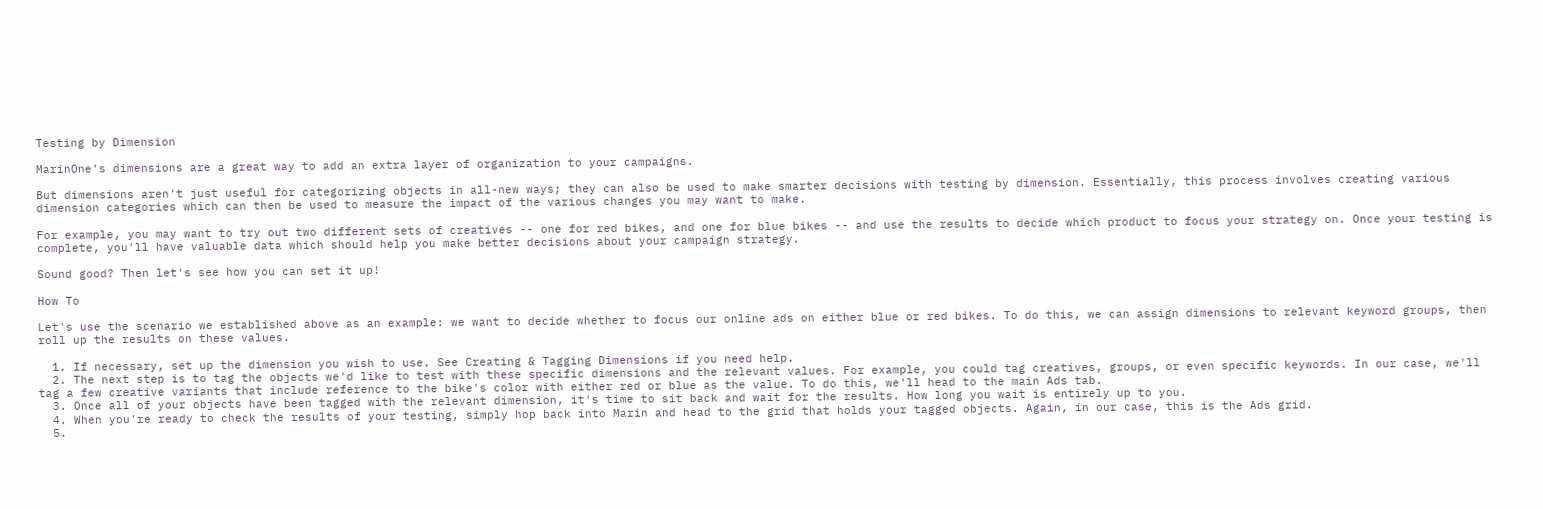Testing by Dimension

MarinOne's dimensions are a great way to add an extra layer of organization to your campaigns.

But dimensions aren't just useful for categorizing objects in all-new ways; they can also be used to make smarter decisions with testing by dimension. Essentially, this process involves creating various dimension categories which can then be used to measure the impact of the various changes you may want to make.

For example, you may want to try out two different sets of creatives -- one for red bikes, and one for blue bikes -- and use the results to decide which product to focus your strategy on. Once your testing is complete, you'll have valuable data which should help you make better decisions about your campaign strategy.

Sound good? Then let's see how you can set it up!

How To

Let's use the scenario we established above as an example: we want to decide whether to focus our online ads on either blue or red bikes. To do this, we can assign dimensions to relevant keyword groups, then roll up the results on these values.

  1. If necessary, set up the dimension you wish to use. See Creating & Tagging Dimensions if you need help.
  2. The next step is to tag the objects we'd like to test with these specific dimensions and the relevant values. For example, you could tag creatives, groups, or even specific keywords. In our case, we'll tag a few creative variants that include reference to the bike's color with either red or blue as the value. To do this, we'll head to the main Ads tab.
  3. Once all of your objects have been tagged with the relevant dimension, it's time to sit back and wait for the results. How long you wait is entirely up to you.
  4. When you're ready to check the results of your testing, simply hop back into Marin and head to the grid that holds your tagged objects. Again, in our case, this is the Ads grid.
  5.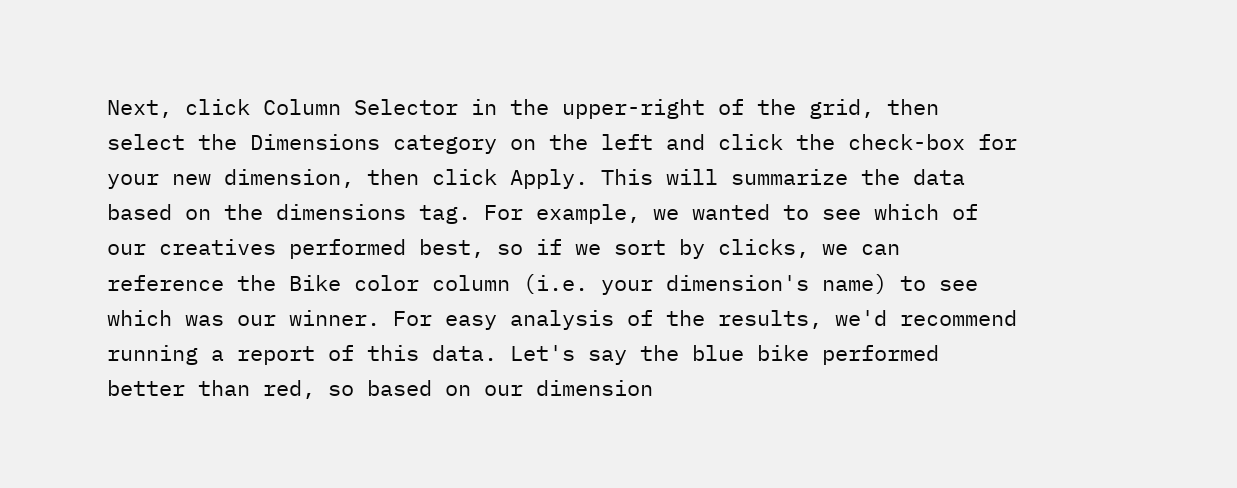Next, click Column Selector in the upper-right of the grid, then select the Dimensions category on the left and click the check-box for your new dimension, then click Apply. This will summarize the data based on the dimensions tag. For example, we wanted to see which of our creatives performed best, so if we sort by clicks, we can reference the Bike color column (i.e. your dimension's name) to see which was our winner. For easy analysis of the results, we'd recommend running a report of this data. Let's say the blue bike performed better than red, so based on our dimension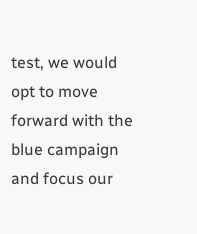test, we would opt to move forward with the blue campaign and focus our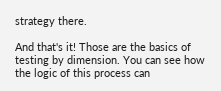strategy there.

And that's it! Those are the basics of testing by dimension. You can see how the logic of this process can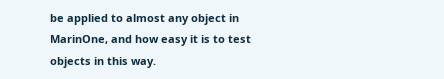be applied to almost any object in MarinOne, and how easy it is to test objects in this way.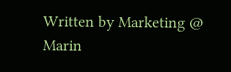Written by Marketing @ Marin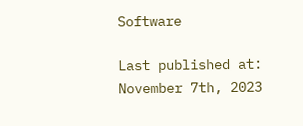Software

Last published at: November 7th, 2023